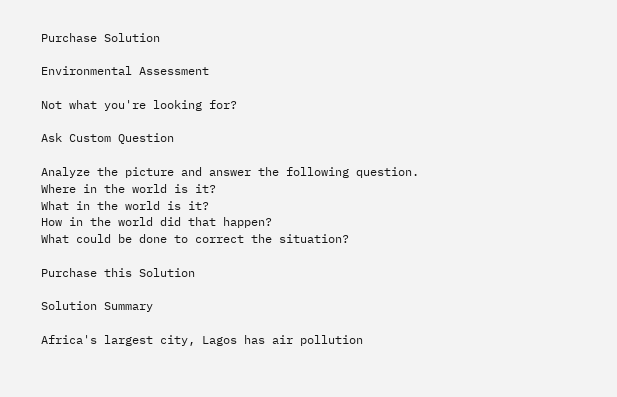Purchase Solution

Environmental Assessment

Not what you're looking for?

Ask Custom Question

Analyze the picture and answer the following question.
Where in the world is it?
What in the world is it?
How in the world did that happen?
What could be done to correct the situation?

Purchase this Solution

Solution Summary

Africa's largest city, Lagos has air pollution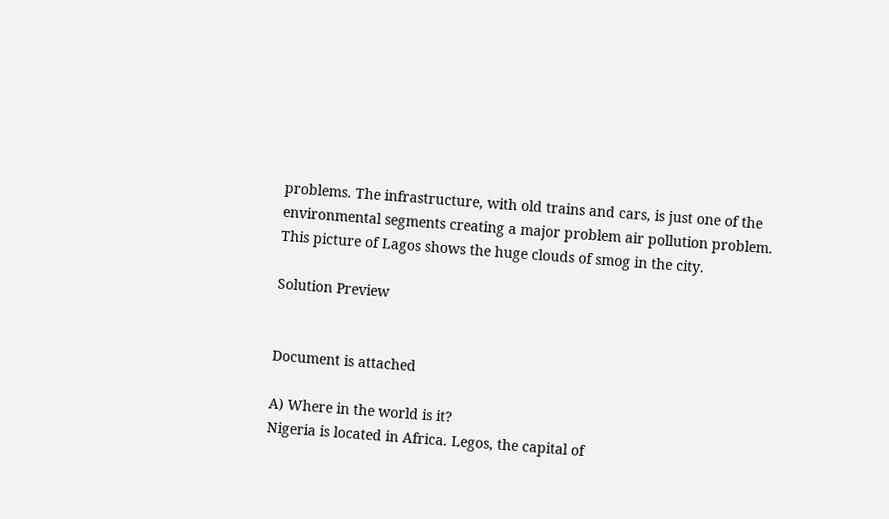problems. The infrastructure, with old trains and cars, is just one of the environmental segments creating a major problem air pollution problem.
This picture of Lagos shows the huge clouds of smog in the city.

Solution Preview


Document is attached

A) Where in the world is it?
Nigeria is located in Africa. Legos, the capital of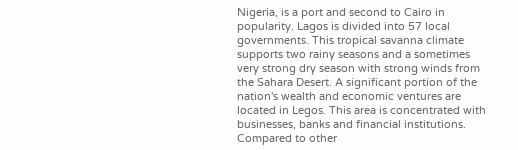Nigeria, is a port and second to Cairo in popularity. Lagos is divided into 57 local governments. This tropical savanna climate supports two rainy seasons and a sometimes very strong dry season with strong winds from the Sahara Desert. A significant portion of the nation's wealth and economic ventures are located in Legos. This area is concentrated with businesses, banks and financial institutions. Compared to other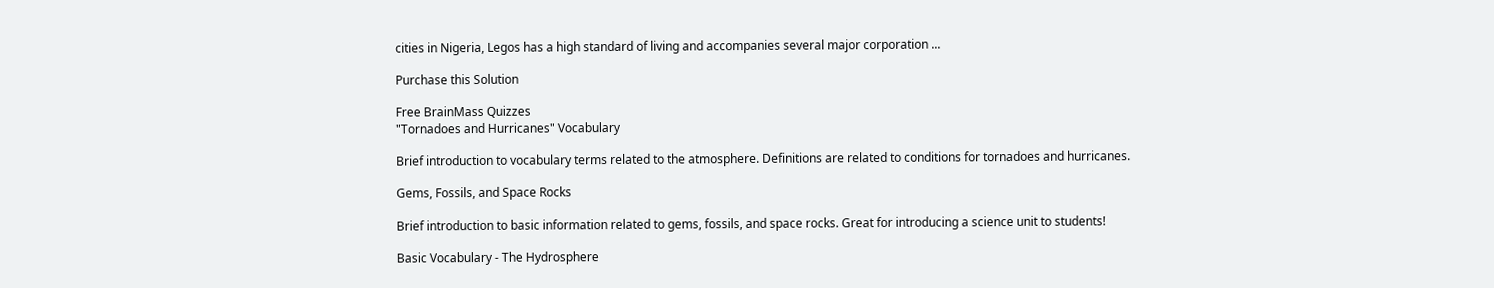cities in Nigeria, Legos has a high standard of living and accompanies several major corporation ...

Purchase this Solution

Free BrainMass Quizzes
"Tornadoes and Hurricanes" Vocabulary

Brief introduction to vocabulary terms related to the atmosphere. Definitions are related to conditions for tornadoes and hurricanes.

Gems, Fossils, and Space Rocks

Brief introduction to basic information related to gems, fossils, and space rocks. Great for introducing a science unit to students!

Basic Vocabulary - The Hydrosphere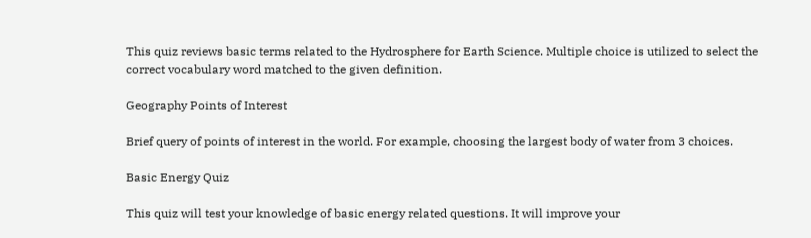This quiz reviews basic terms related to the Hydrosphere for Earth Science. Multiple choice is utilized to select the correct vocabulary word matched to the given definition.

Geography Points of Interest

Brief query of points of interest in the world. For example, choosing the largest body of water from 3 choices.

Basic Energy Quiz

This quiz will test your knowledge of basic energy related questions. It will improve your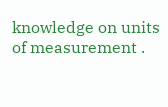knowledge on units of measurement .